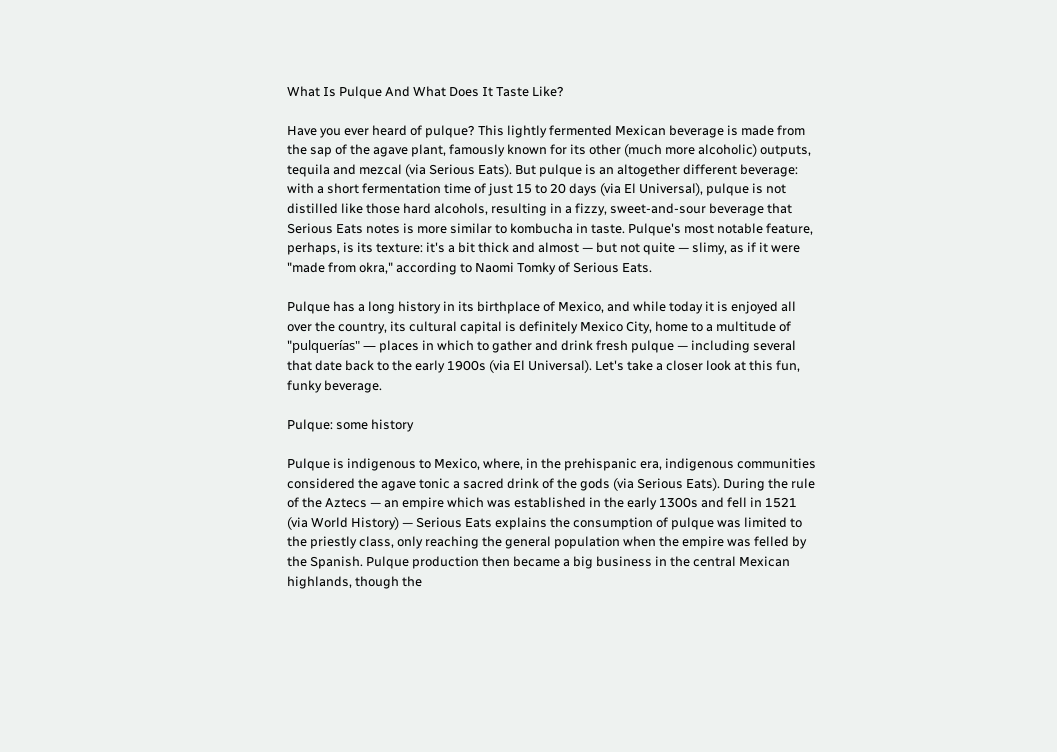What Is Pulque And What Does It Taste Like?

Have you ever heard of pulque? This lightly fermented Mexican beverage is made from the sap of the agave plant, famously known for its other (much more alcoholic) outputs, tequila and mezcal (via Serious Eats). But pulque is an altogether different beverage: with a short fermentation time of just 15 to 20 days (via El Universal), pulque is not distilled like those hard alcohols, resulting in a fizzy, sweet-and-sour beverage that Serious Eats notes is more similar to kombucha in taste. Pulque's most notable feature, perhaps, is its texture: it's a bit thick and almost — but not quite — slimy, as if it were "made from okra," according to Naomi Tomky of Serious Eats.

Pulque has a long history in its birthplace of Mexico, and while today it is enjoyed all over the country, its cultural capital is definitely Mexico City, home to a multitude of "pulquerías" — places in which to gather and drink fresh pulque — including several that date back to the early 1900s (via El Universal). Let's take a closer look at this fun, funky beverage.

Pulque: some history

Pulque is indigenous to Mexico, where, in the prehispanic era, indigenous communities considered the agave tonic a sacred drink of the gods (via Serious Eats). During the rule of the Aztecs — an empire which was established in the early 1300s and fell in 1521 (via World History) — Serious Eats explains the consumption of pulque was limited to the priestly class, only reaching the general population when the empire was felled by the Spanish. Pulque production then became a big business in the central Mexican highlands, though the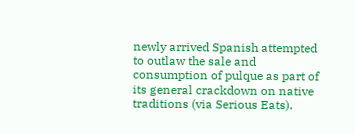newly arrived Spanish attempted to outlaw the sale and consumption of pulque as part of its general crackdown on native traditions (via Serious Eats).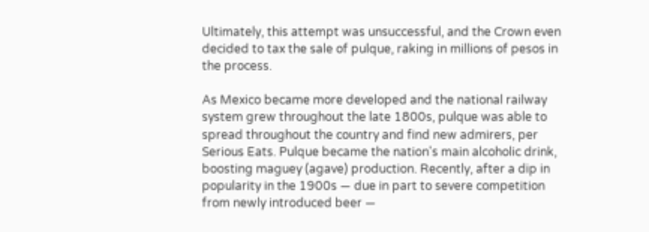Ultimately, this attempt was unsuccessful, and the Crown even decided to tax the sale of pulque, raking in millions of pesos in the process.

As Mexico became more developed and the national railway system grew throughout the late 1800s, pulque was able to spread throughout the country and find new admirers, per Serious Eats. Pulque became the nation's main alcoholic drink, boosting maguey (agave) production. Recently, after a dip in popularity in the 1900s — due in part to severe competition from newly introduced beer —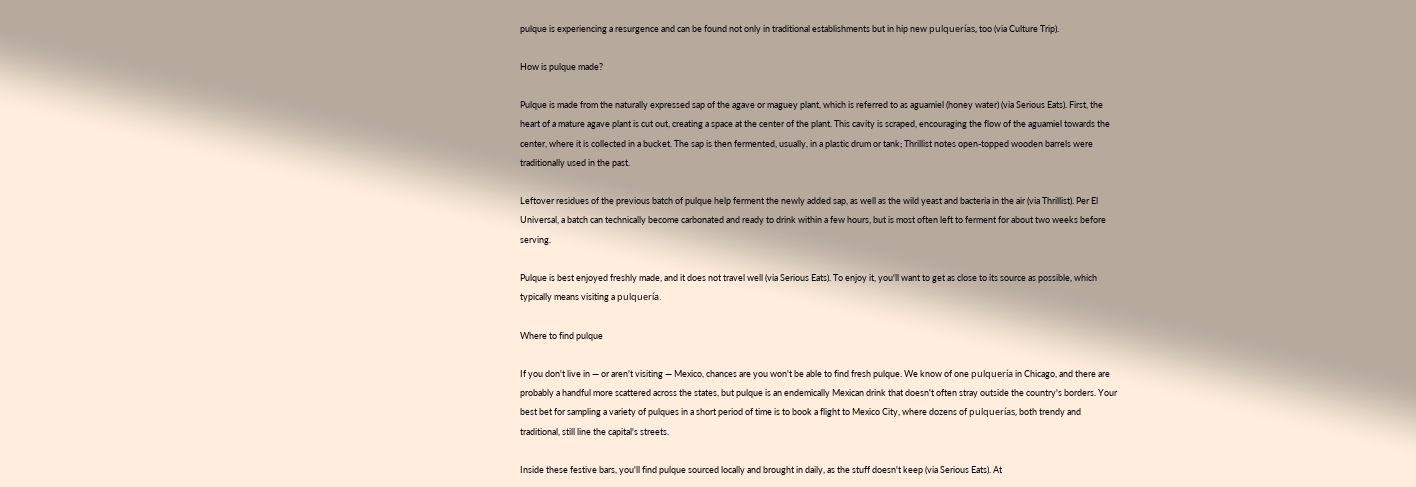pulque is experiencing a resurgence and can be found not only in traditional establishments but in hip new pulquerías, too (via Culture Trip).

How is pulque made?

Pulque is made from the naturally expressed sap of the agave or maguey plant, which is referred to as aguamiel (honey water) (via Serious Eats). First, the heart of a mature agave plant is cut out, creating a space at the center of the plant. This cavity is scraped, encouraging the flow of the aguamiel towards the center, where it is collected in a bucket. The sap is then fermented, usually, in a plastic drum or tank; Thrillist notes open-topped wooden barrels were traditionally used in the past.

Leftover residues of the previous batch of pulque help ferment the newly added sap, as well as the wild yeast and bacteria in the air (via Thrillist). Per El Universal, a batch can technically become carbonated and ready to drink within a few hours, but is most often left to ferment for about two weeks before serving.

Pulque is best enjoyed freshly made, and it does not travel well (via Serious Eats). To enjoy it, you'll want to get as close to its source as possible, which typically means visiting a pulquería.

Where to find pulque

If you don't live in — or aren't visiting — Mexico, chances are you won't be able to find fresh pulque. We know of one pulquería in Chicago, and there are probably a handful more scattered across the states, but pulque is an endemically Mexican drink that doesn't often stray outside the country's borders. Your best bet for sampling a variety of pulques in a short period of time is to book a flight to Mexico City, where dozens of pulquerías, both trendy and traditional, still line the capital's streets.

Inside these festive bars, you'll find pulque sourced locally and brought in daily, as the stuff doesn't keep (via Serious Eats). At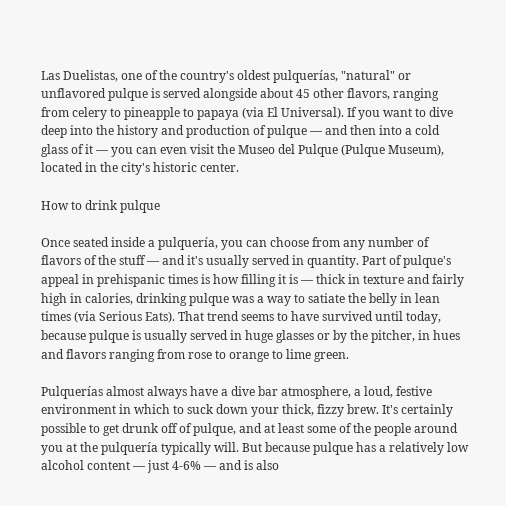Las Duelistas, one of the country's oldest pulquerías, "natural" or unflavored pulque is served alongside about 45 other flavors, ranging from celery to pineapple to papaya (via El Universal). If you want to dive deep into the history and production of pulque — and then into a cold glass of it — you can even visit the Museo del Pulque (Pulque Museum), located in the city's historic center.

How to drink pulque

Once seated inside a pulquería, you can choose from any number of flavors of the stuff — and it's usually served in quantity. Part of pulque's appeal in prehispanic times is how filling it is — thick in texture and fairly high in calories, drinking pulque was a way to satiate the belly in lean times (via Serious Eats). That trend seems to have survived until today, because pulque is usually served in huge glasses or by the pitcher, in hues and flavors ranging from rose to orange to lime green.

Pulquerías almost always have a dive bar atmosphere, a loud, festive environment in which to suck down your thick, fizzy brew. It's certainly possible to get drunk off of pulque, and at least some of the people around you at the pulquería typically will. But because pulque has a relatively low alcohol content — just 4-6% — and is also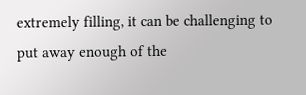extremely filling, it can be challenging to put away enough of the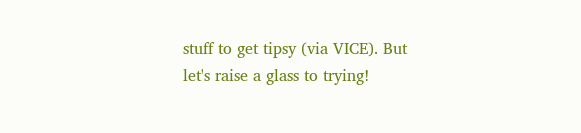stuff to get tipsy (via VICE). But let's raise a glass to trying!